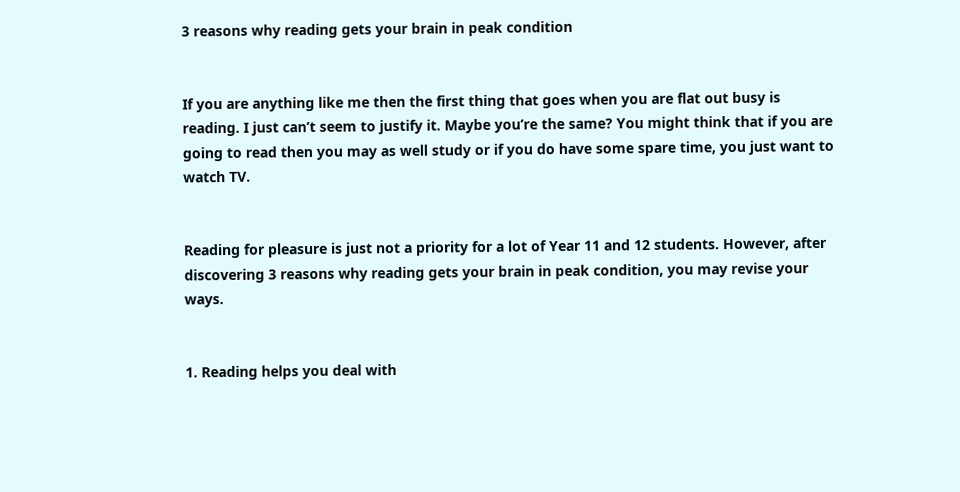3 reasons why reading gets your brain in peak condition


If you are anything like me then the first thing that goes when you are flat out busy is reading. I just can’t seem to justify it. Maybe you’re the same? You might think that if you are going to read then you may as well study or if you do have some spare time, you just want to watch TV.


Reading for pleasure is just not a priority for a lot of Year 11 and 12 students. However, after discovering 3 reasons why reading gets your brain in peak condition, you may revise your ways.


1. Reading helps you deal with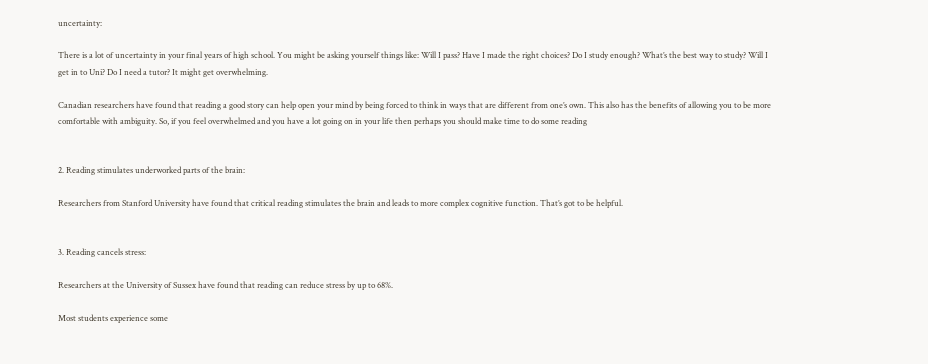uncertainty:

There is a lot of uncertainty in your final years of high school. You might be asking yourself things like: Will I pass? Have I made the right choices? Do I study enough? What’s the best way to study? Will I get in to Uni? Do I need a tutor? It might get overwhelming.

Canadian researchers have found that reading a good story can help open your mind by being forced to think in ways that are different from one’s own. This also has the benefits of allowing you to be more comfortable with ambiguity. So, if you feel overwhelmed and you have a lot going on in your life then perhaps you should make time to do some reading


2. Reading stimulates underworked parts of the brain:

Researchers from Stanford University have found that critical reading stimulates the brain and leads to more complex cognitive function. That’s got to be helpful.


3. Reading cancels stress:

Researchers at the University of Sussex have found that reading can reduce stress by up to 68%.

Most students experience some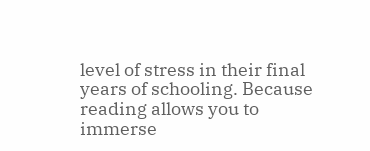level of stress in their final years of schooling. Because reading allows you to immerse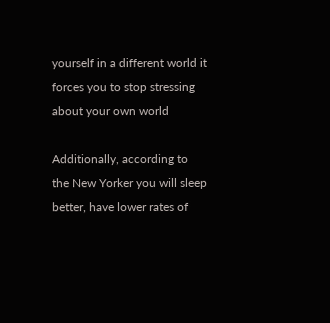yourself in a different world it forces you to stop stressing about your own world

Additionally, according to the New Yorker you will sleep better, have lower rates of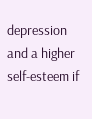depression and a higher self-esteem if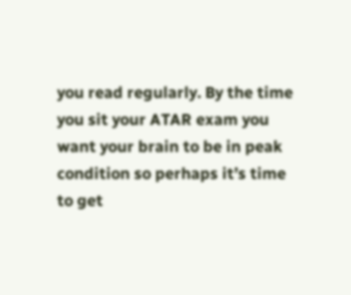you read regularly. By the time you sit your ATAR exam you want your brain to be in peak condition so perhaps it’s time to get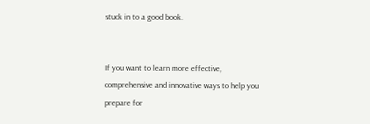stuck in to a good book.


If you want to learn more effective, comprehensive and innovative ways to help you prepare for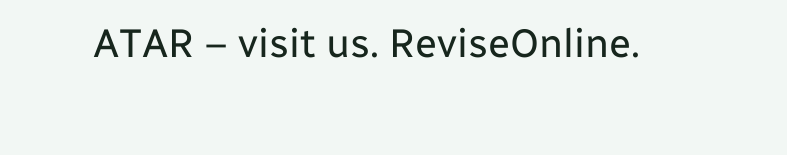ATAR – visit us. ReviseOnline.